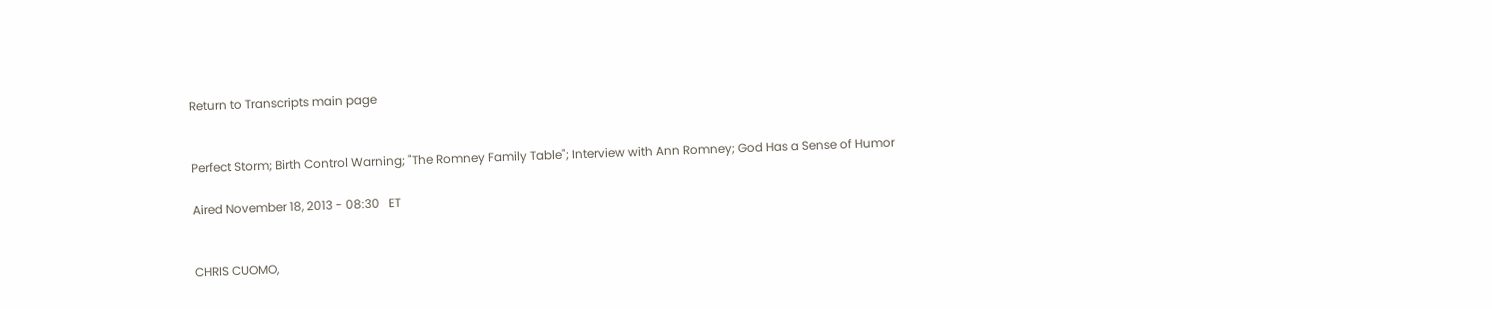Return to Transcripts main page


Perfect Storm; Birth Control Warning; "The Romney Family Table"; Interview with Ann Romney; God Has a Sense of Humor

Aired November 18, 2013 - 08:30   ET


CHRIS CUOMO,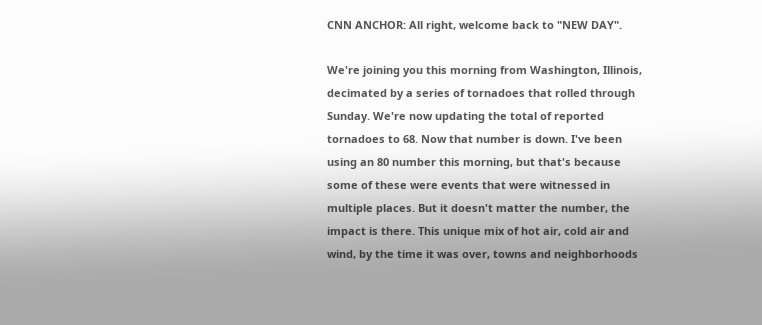CNN ANCHOR: All right, welcome back to "NEW DAY".

We're joining you this morning from Washington, Illinois, decimated by a series of tornadoes that rolled through Sunday. We're now updating the total of reported tornadoes to 68. Now that number is down. I've been using an 80 number this morning, but that's because some of these were events that were witnessed in multiple places. But it doesn't matter the number, the impact is there. This unique mix of hot air, cold air and wind, by the time it was over, towns and neighborhoods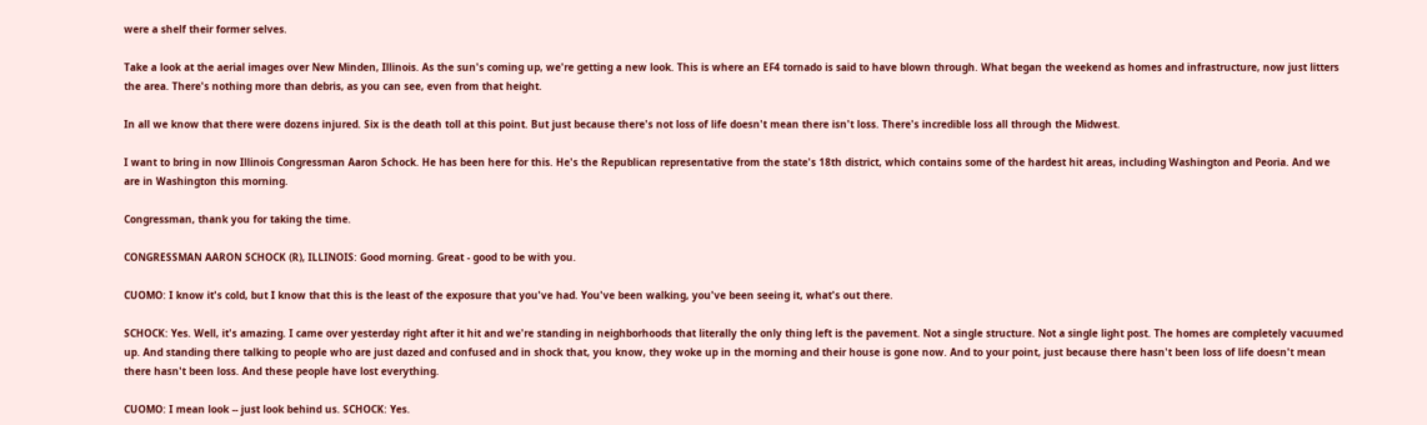were a shelf their former selves.

Take a look at the aerial images over New Minden, Illinois. As the sun's coming up, we're getting a new look. This is where an EF4 tornado is said to have blown through. What began the weekend as homes and infrastructure, now just litters the area. There's nothing more than debris, as you can see, even from that height.

In all we know that there were dozens injured. Six is the death toll at this point. But just because there's not loss of life doesn't mean there isn't loss. There's incredible loss all through the Midwest.

I want to bring in now Illinois Congressman Aaron Schock. He has been here for this. He's the Republican representative from the state's 18th district, which contains some of the hardest hit areas, including Washington and Peoria. And we are in Washington this morning.

Congressman, thank you for taking the time.

CONGRESSMAN AARON SCHOCK (R), ILLINOIS: Good morning. Great - good to be with you.

CUOMO: I know it's cold, but I know that this is the least of the exposure that you've had. You've been walking, you've been seeing it, what's out there.

SCHOCK: Yes. Well, it's amazing. I came over yesterday right after it hit and we're standing in neighborhoods that literally the only thing left is the pavement. Not a single structure. Not a single light post. The homes are completely vacuumed up. And standing there talking to people who are just dazed and confused and in shock that, you know, they woke up in the morning and their house is gone now. And to your point, just because there hasn't been loss of life doesn't mean there hasn't been loss. And these people have lost everything.

CUOMO: I mean look -- just look behind us. SCHOCK: Yes.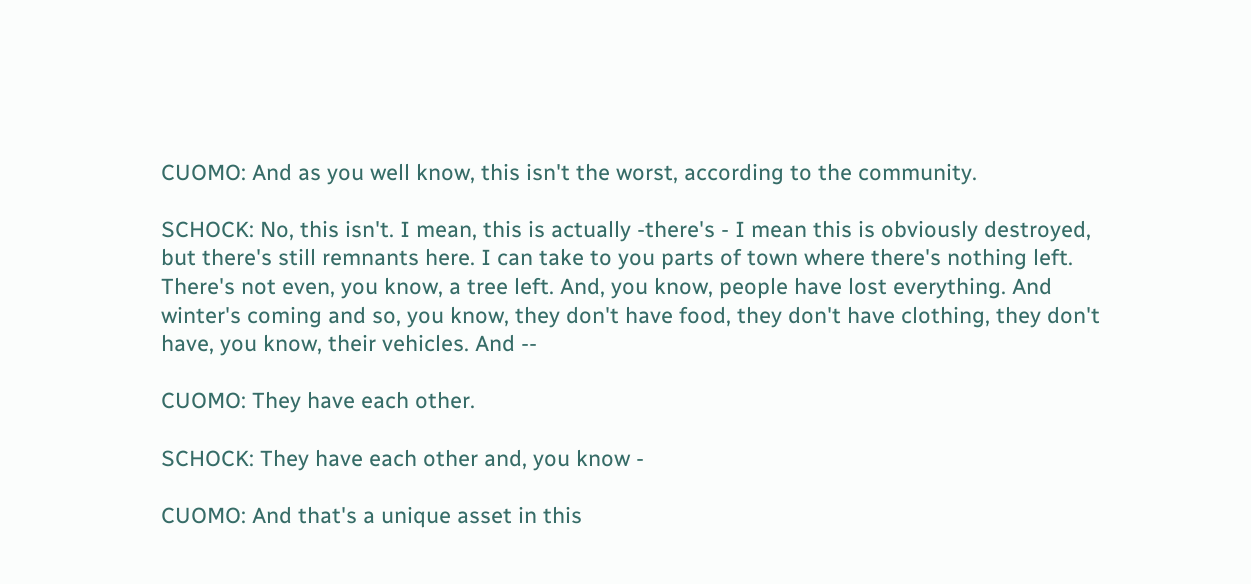CUOMO: And as you well know, this isn't the worst, according to the community.

SCHOCK: No, this isn't. I mean, this is actually -there's - I mean this is obviously destroyed, but there's still remnants here. I can take to you parts of town where there's nothing left. There's not even, you know, a tree left. And, you know, people have lost everything. And winter's coming and so, you know, they don't have food, they don't have clothing, they don't have, you know, their vehicles. And --

CUOMO: They have each other.

SCHOCK: They have each other and, you know -

CUOMO: And that's a unique asset in this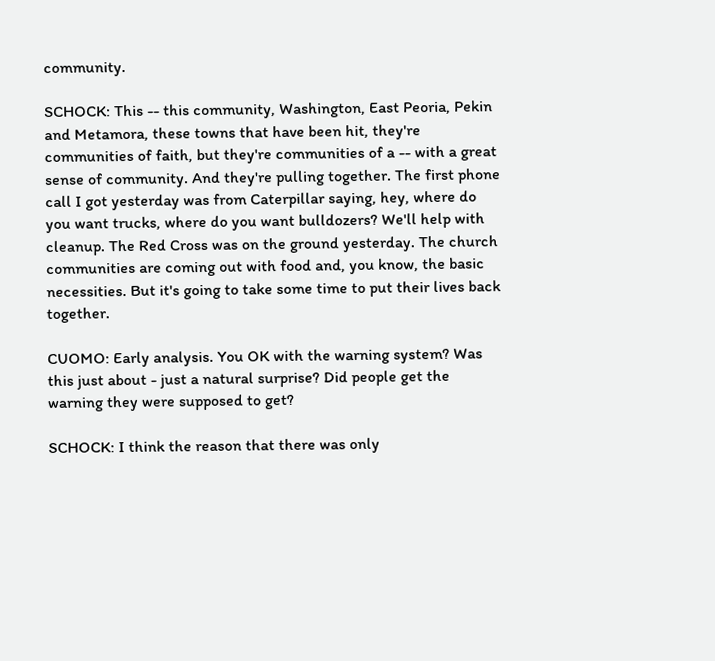community.

SCHOCK: This -- this community, Washington, East Peoria, Pekin and Metamora, these towns that have been hit, they're communities of faith, but they're communities of a -- with a great sense of community. And they're pulling together. The first phone call I got yesterday was from Caterpillar saying, hey, where do you want trucks, where do you want bulldozers? We'll help with cleanup. The Red Cross was on the ground yesterday. The church communities are coming out with food and, you know, the basic necessities. But it's going to take some time to put their lives back together.

CUOMO: Early analysis. You OK with the warning system? Was this just about - just a natural surprise? Did people get the warning they were supposed to get?

SCHOCK: I think the reason that there was only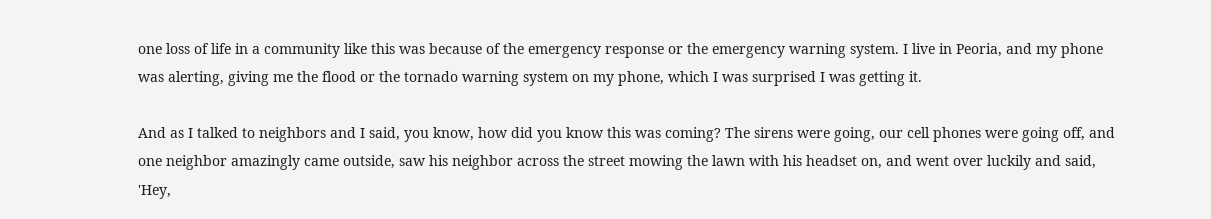one loss of life in a community like this was because of the emergency response or the emergency warning system. I live in Peoria, and my phone was alerting, giving me the flood or the tornado warning system on my phone, which I was surprised I was getting it.

And as I talked to neighbors and I said, you know, how did you know this was coming? The sirens were going, our cell phones were going off, and one neighbor amazingly came outside, saw his neighbor across the street mowing the lawn with his headset on, and went over luckily and said, 'Hey,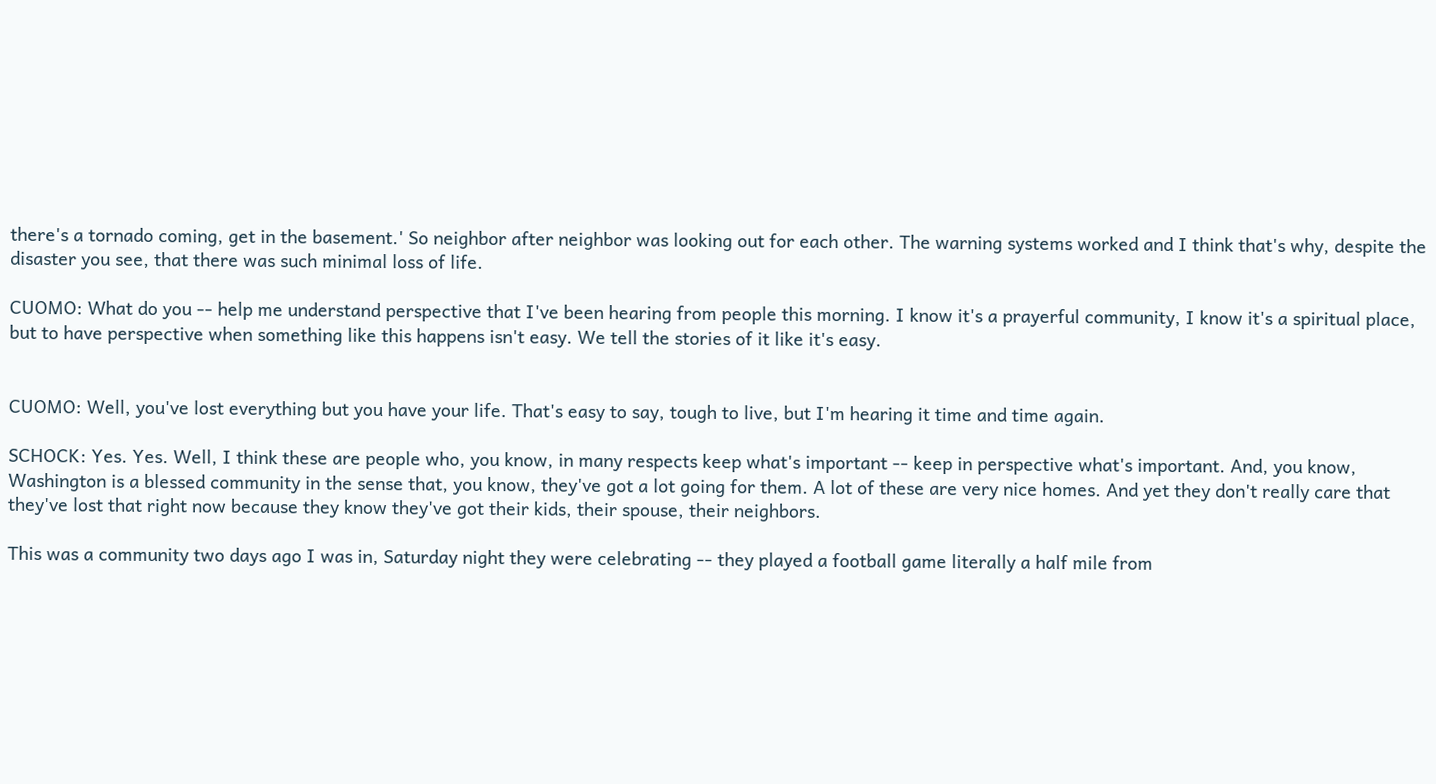there's a tornado coming, get in the basement.' So neighbor after neighbor was looking out for each other. The warning systems worked and I think that's why, despite the disaster you see, that there was such minimal loss of life.

CUOMO: What do you -- help me understand perspective that I've been hearing from people this morning. I know it's a prayerful community, I know it's a spiritual place, but to have perspective when something like this happens isn't easy. We tell the stories of it like it's easy.


CUOMO: Well, you've lost everything but you have your life. That's easy to say, tough to live, but I'm hearing it time and time again.

SCHOCK: Yes. Yes. Well, I think these are people who, you know, in many respects keep what's important -- keep in perspective what's important. And, you know, Washington is a blessed community in the sense that, you know, they've got a lot going for them. A lot of these are very nice homes. And yet they don't really care that they've lost that right now because they know they've got their kids, their spouse, their neighbors.

This was a community two days ago I was in, Saturday night they were celebrating -- they played a football game literally a half mile from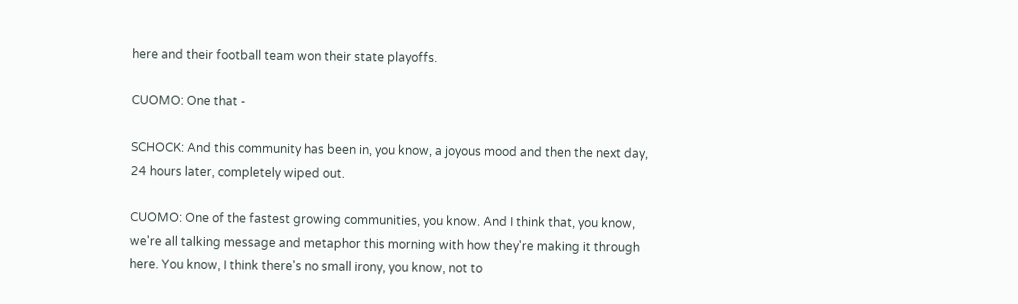here and their football team won their state playoffs.

CUOMO: One that -

SCHOCK: And this community has been in, you know, a joyous mood and then the next day, 24 hours later, completely wiped out.

CUOMO: One of the fastest growing communities, you know. And I think that, you know, we're all talking message and metaphor this morning with how they're making it through here. You know, I think there's no small irony, you know, not to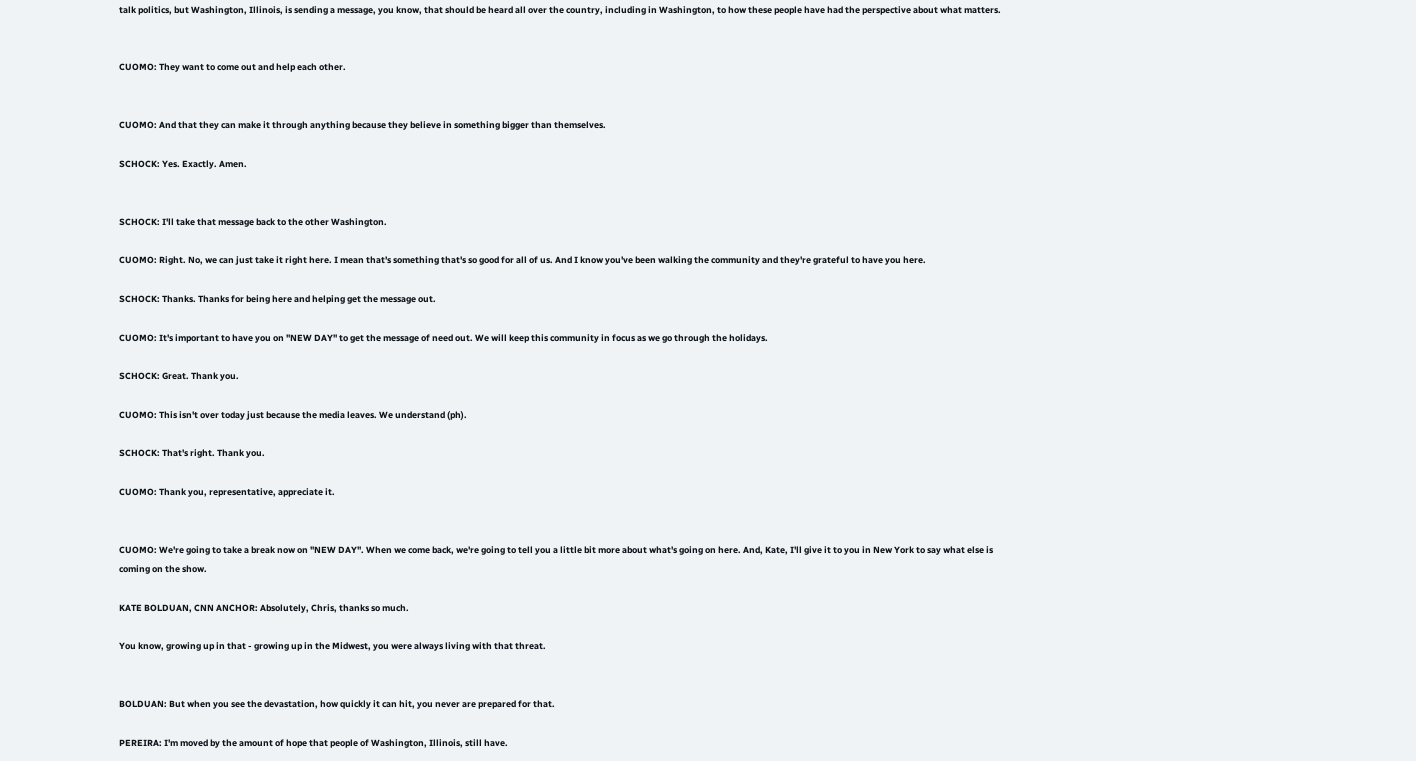talk politics, but Washington, Illinois, is sending a message, you know, that should be heard all over the country, including in Washington, to how these people have had the perspective about what matters.


CUOMO: They want to come out and help each other.


CUOMO: And that they can make it through anything because they believe in something bigger than themselves.

SCHOCK: Yes. Exactly. Amen.


SCHOCK: I'll take that message back to the other Washington.

CUOMO: Right. No, we can just take it right here. I mean that's something that's so good for all of us. And I know you've been walking the community and they're grateful to have you here.

SCHOCK: Thanks. Thanks for being here and helping get the message out.

CUOMO: It's important to have you on "NEW DAY" to get the message of need out. We will keep this community in focus as we go through the holidays.

SCHOCK: Great. Thank you.

CUOMO: This isn't over today just because the media leaves. We understand (ph).

SCHOCK: That's right. Thank you.

CUOMO: Thank you, representative, appreciate it.


CUOMO: We're going to take a break now on "NEW DAY". When we come back, we're going to tell you a little bit more about what's going on here. And, Kate, I'll give it to you in New York to say what else is coming on the show.

KATE BOLDUAN, CNN ANCHOR: Absolutely, Chris, thanks so much.

You know, growing up in that - growing up in the Midwest, you were always living with that threat.


BOLDUAN: But when you see the devastation, how quickly it can hit, you never are prepared for that.

PEREIRA: I'm moved by the amount of hope that people of Washington, Illinois, still have.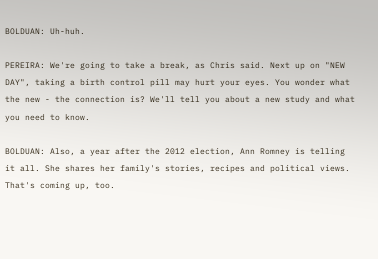BOLDUAN: Uh-huh.

PEREIRA: We're going to take a break, as Chris said. Next up on "NEW DAY", taking a birth control pill may hurt your eyes. You wonder what the new - the connection is? We'll tell you about a new study and what you need to know.

BOLDUAN: Also, a year after the 2012 election, Ann Romney is telling it all. She shares her family's stories, recipes and political views. That's coming up, too.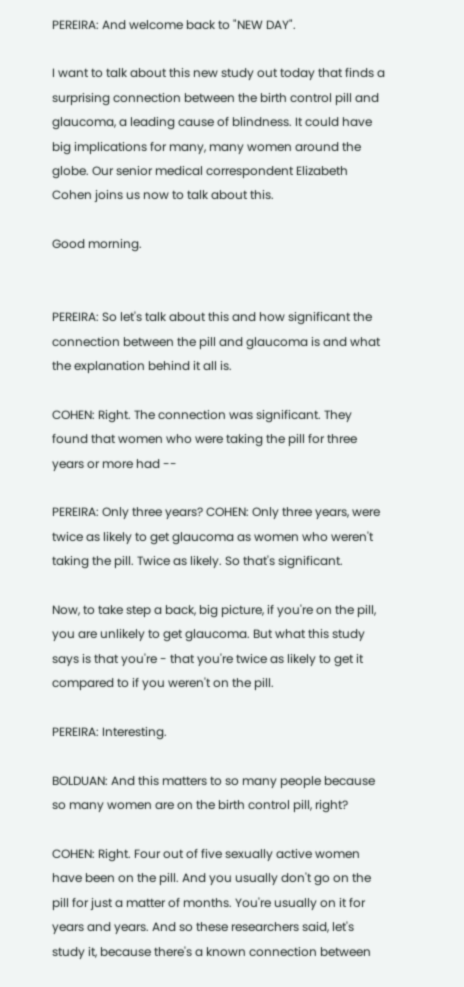PEREIRA: And welcome back to "NEW DAY".

I want to talk about this new study out today that finds a surprising connection between the birth control pill and glaucoma, a leading cause of blindness. It could have big implications for many, many women around the globe. Our senior medical correspondent Elizabeth Cohen joins us now to talk about this.

Good morning.


PEREIRA: So let's talk about this and how significant the connection between the pill and glaucoma is and what the explanation behind it all is.

COHEN: Right. The connection was significant. They found that women who were taking the pill for three years or more had --

PEREIRA: Only three years? COHEN: Only three years, were twice as likely to get glaucoma as women who weren't taking the pill. Twice as likely. So that's significant.

Now, to take step a back, big picture, if you're on the pill, you are unlikely to get glaucoma. But what this study says is that you're - that you're twice as likely to get it compared to if you weren't on the pill.

PEREIRA: Interesting.

BOLDUAN: And this matters to so many people because so many women are on the birth control pill, right?

COHEN: Right. Four out of five sexually active women have been on the pill. And you usually don't go on the pill for just a matter of months. You're usually on it for years and years. And so these researchers said, let's study it, because there's a known connection between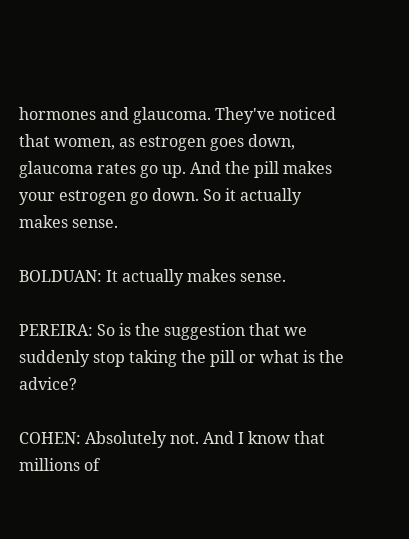hormones and glaucoma. They've noticed that women, as estrogen goes down, glaucoma rates go up. And the pill makes your estrogen go down. So it actually makes sense.

BOLDUAN: It actually makes sense.

PEREIRA: So is the suggestion that we suddenly stop taking the pill or what is the advice?

COHEN: Absolutely not. And I know that millions of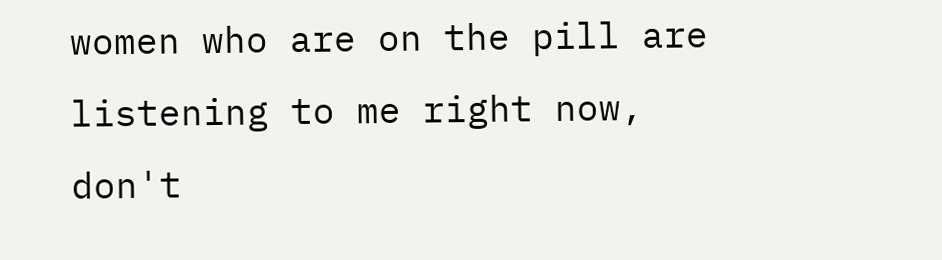women who are on the pill are listening to me right now, don't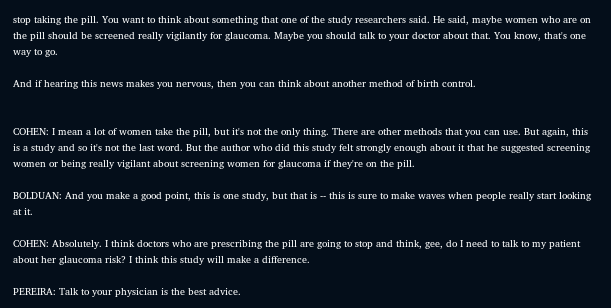stop taking the pill. You want to think about something that one of the study researchers said. He said, maybe women who are on the pill should be screened really vigilantly for glaucoma. Maybe you should talk to your doctor about that. You know, that's one way to go.

And if hearing this news makes you nervous, then you can think about another method of birth control.


COHEN: I mean a lot of women take the pill, but it's not the only thing. There are other methods that you can use. But again, this is a study and so it's not the last word. But the author who did this study felt strongly enough about it that he suggested screening women or being really vigilant about screening women for glaucoma if they're on the pill.

BOLDUAN: And you make a good point, this is one study, but that is -- this is sure to make waves when people really start looking at it.

COHEN: Absolutely. I think doctors who are prescribing the pill are going to stop and think, gee, do I need to talk to my patient about her glaucoma risk? I think this study will make a difference.

PEREIRA: Talk to your physician is the best advice.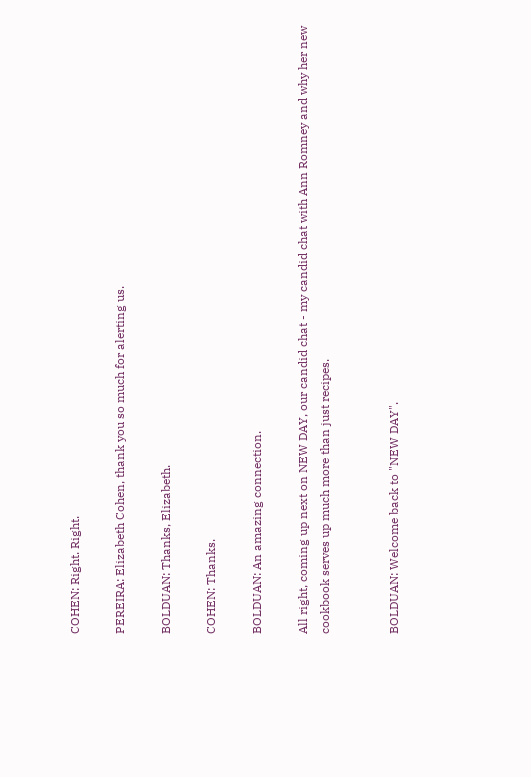COHEN: Right. Right.

PEREIRA: Elizabeth Cohen, thank you so much for alerting us.

BOLDUAN: Thanks, Elizabeth.

COHEN: Thanks.

BOLDUAN: An amazing connection.

All right, coming up next on NEW DAY, our candid chat - my candid chat with Ann Romney and why her new cookbook serves up much more than just recipes.


BOLDUAN: Welcome back to "NEW DAY".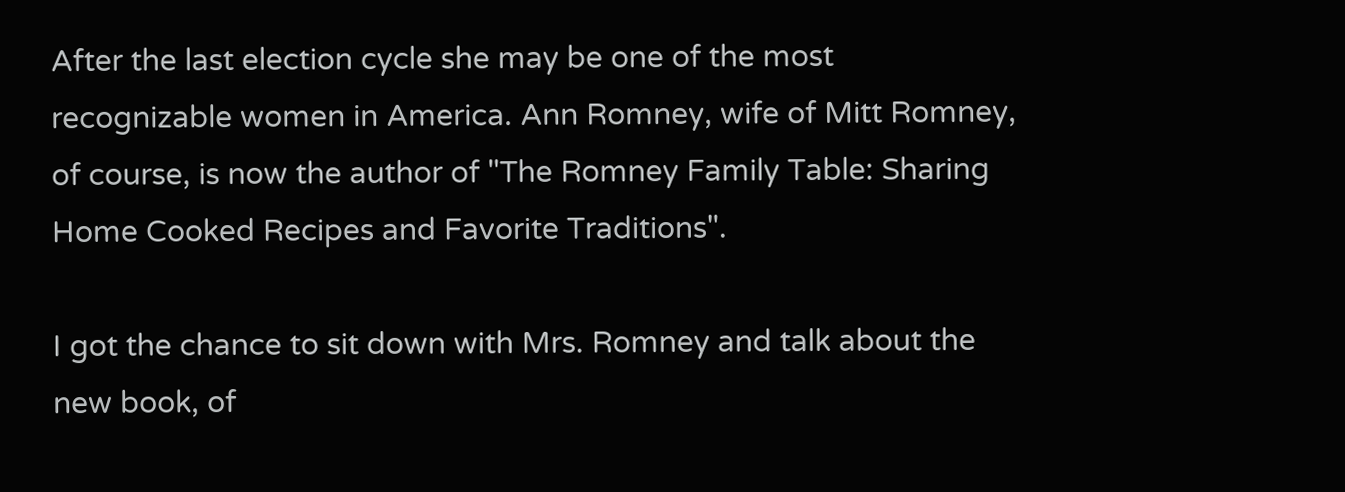After the last election cycle she may be one of the most recognizable women in America. Ann Romney, wife of Mitt Romney, of course, is now the author of "The Romney Family Table: Sharing Home Cooked Recipes and Favorite Traditions".

I got the chance to sit down with Mrs. Romney and talk about the new book, of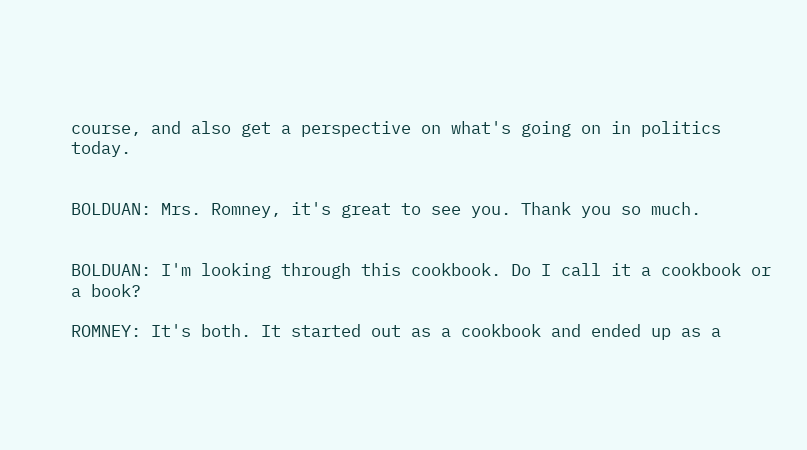course, and also get a perspective on what's going on in politics today.


BOLDUAN: Mrs. Romney, it's great to see you. Thank you so much.


BOLDUAN: I'm looking through this cookbook. Do I call it a cookbook or a book?

ROMNEY: It's both. It started out as a cookbook and ended up as a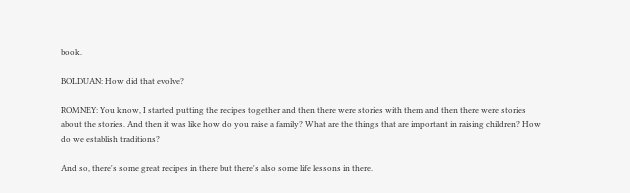book.

BOLDUAN: How did that evolve?

ROMNEY: You know, I started putting the recipes together and then there were stories with them and then there were stories about the stories. And then it was like how do you raise a family? What are the things that are important in raising children? How do we establish traditions?

And so, there's some great recipes in there but there's also some life lessons in there.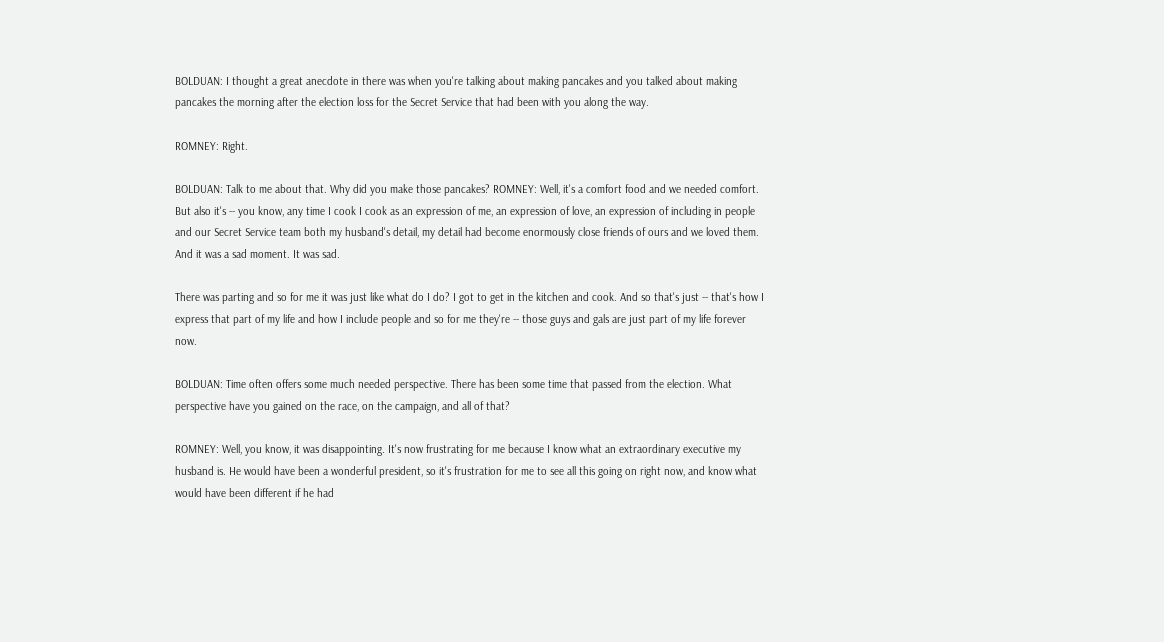BOLDUAN: I thought a great anecdote in there was when you're talking about making pancakes and you talked about making pancakes the morning after the election loss for the Secret Service that had been with you along the way.

ROMNEY: Right.

BOLDUAN: Talk to me about that. Why did you make those pancakes? ROMNEY: Well, it's a comfort food and we needed comfort. But also it's -- you know, any time I cook I cook as an expression of me, an expression of love, an expression of including in people and our Secret Service team both my husband's detail, my detail had become enormously close friends of ours and we loved them. And it was a sad moment. It was sad.

There was parting and so for me it was just like what do I do? I got to get in the kitchen and cook. And so that's just -- that's how I express that part of my life and how I include people and so for me they're -- those guys and gals are just part of my life forever now.

BOLDUAN: Time often offers some much needed perspective. There has been some time that passed from the election. What perspective have you gained on the race, on the campaign, and all of that?

ROMNEY: Well, you know, it was disappointing. It's now frustrating for me because I know what an extraordinary executive my husband is. He would have been a wonderful president, so it's frustration for me to see all this going on right now, and know what would have been different if he had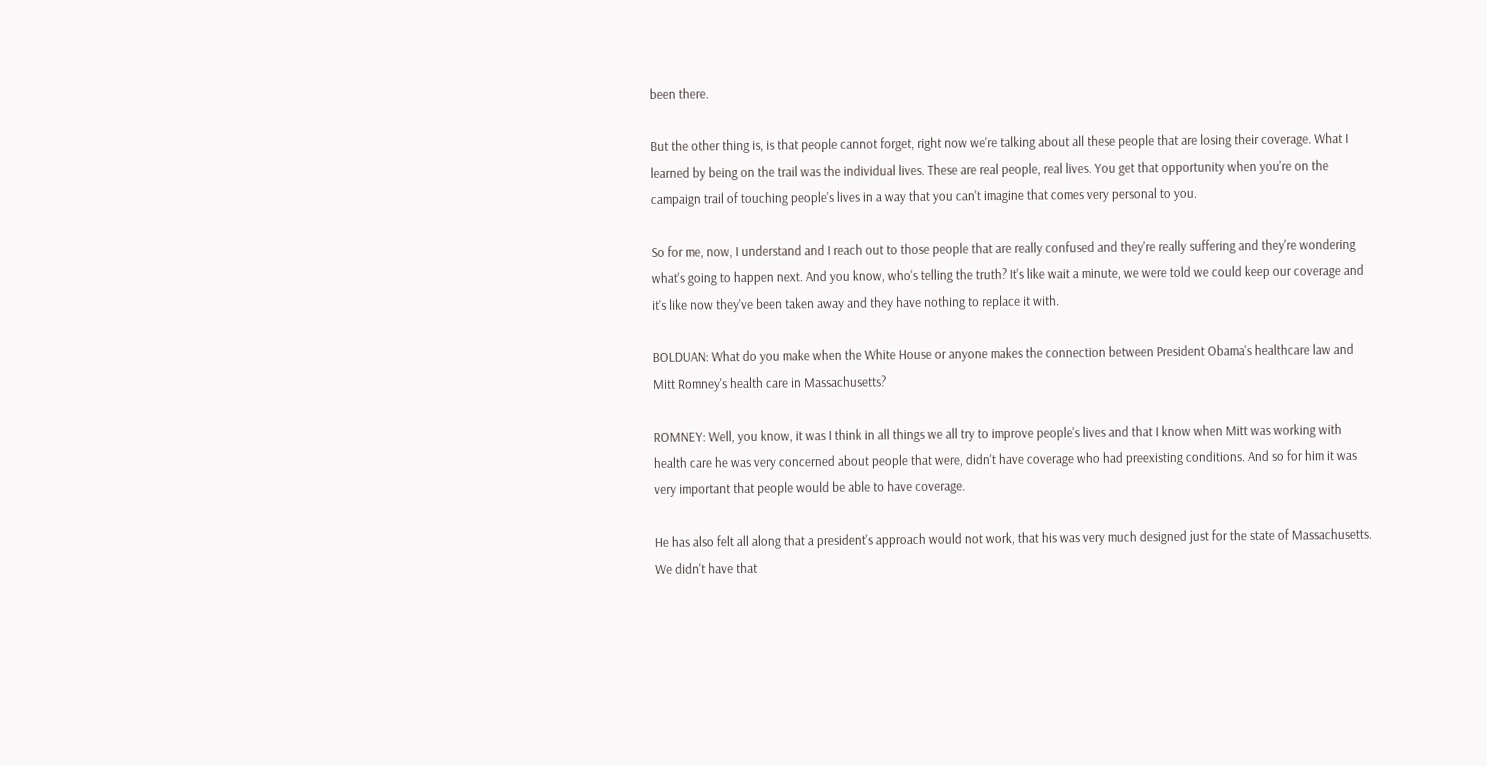been there.

But the other thing is, is that people cannot forget, right now we're talking about all these people that are losing their coverage. What I learned by being on the trail was the individual lives. These are real people, real lives. You get that opportunity when you're on the campaign trail of touching people's lives in a way that you can't imagine that comes very personal to you.

So for me, now, I understand and I reach out to those people that are really confused and they're really suffering and they're wondering what's going to happen next. And you know, who's telling the truth? It's like wait a minute, we were told we could keep our coverage and it's like now they've been taken away and they have nothing to replace it with.

BOLDUAN: What do you make when the White House or anyone makes the connection between President Obama's healthcare law and Mitt Romney's health care in Massachusetts?

ROMNEY: Well, you know, it was I think in all things we all try to improve people's lives and that I know when Mitt was working with health care he was very concerned about people that were, didn't have coverage who had preexisting conditions. And so for him it was very important that people would be able to have coverage.

He has also felt all along that a president's approach would not work, that his was very much designed just for the state of Massachusetts. We didn't have that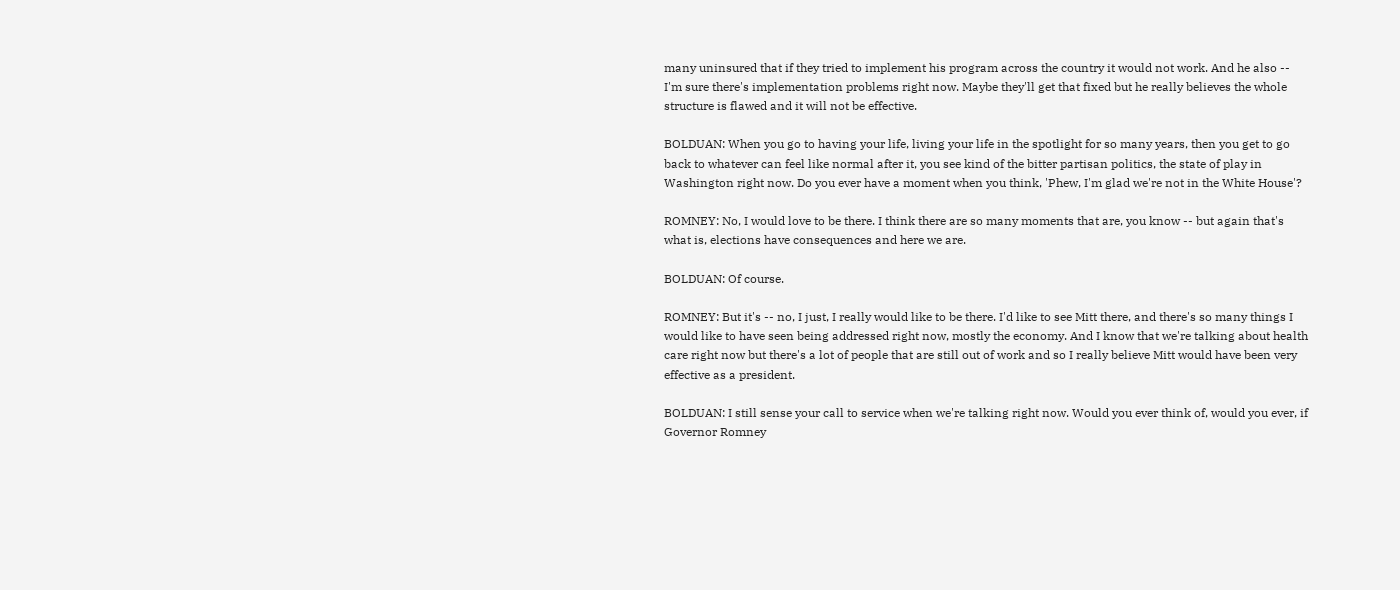many uninsured that if they tried to implement his program across the country it would not work. And he also -- I'm sure there's implementation problems right now. Maybe they'll get that fixed but he really believes the whole structure is flawed and it will not be effective.

BOLDUAN: When you go to having your life, living your life in the spotlight for so many years, then you get to go back to whatever can feel like normal after it, you see kind of the bitter partisan politics, the state of play in Washington right now. Do you ever have a moment when you think, 'Phew, I'm glad we're not in the White House'?

ROMNEY: No, I would love to be there. I think there are so many moments that are, you know -- but again that's what is, elections have consequences and here we are.

BOLDUAN: Of course.

ROMNEY: But it's -- no, I just, I really would like to be there. I'd like to see Mitt there, and there's so many things I would like to have seen being addressed right now, mostly the economy. And I know that we're talking about health care right now but there's a lot of people that are still out of work and so I really believe Mitt would have been very effective as a president.

BOLDUAN: I still sense your call to service when we're talking right now. Would you ever think of, would you ever, if Governor Romney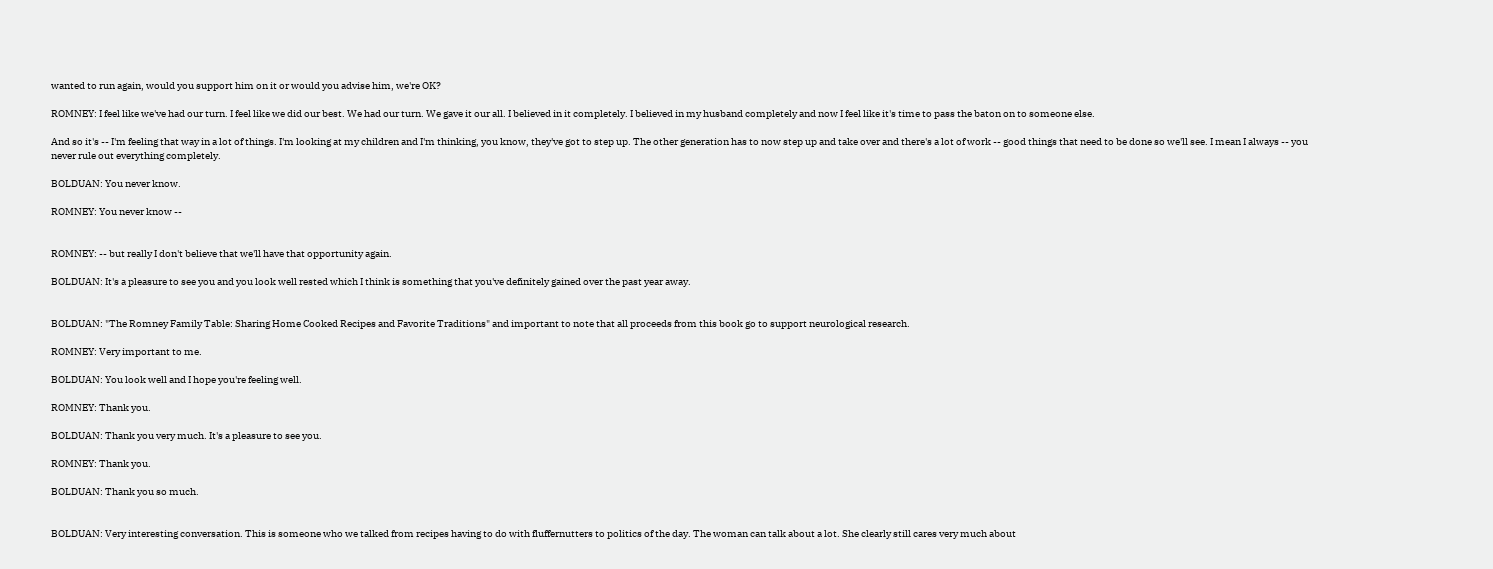wanted to run again, would you support him on it or would you advise him, we're OK?

ROMNEY: I feel like we've had our turn. I feel like we did our best. We had our turn. We gave it our all. I believed in it completely. I believed in my husband completely and now I feel like it's time to pass the baton on to someone else.

And so it's -- I'm feeling that way in a lot of things. I'm looking at my children and I'm thinking, you know, they've got to step up. The other generation has to now step up and take over and there's a lot of work -- good things that need to be done so we'll see. I mean I always -- you never rule out everything completely.

BOLDUAN: You never know.

ROMNEY: You never know --


ROMNEY: -- but really I don't believe that we'll have that opportunity again.

BOLDUAN: It's a pleasure to see you and you look well rested which I think is something that you've definitely gained over the past year away.


BOLDUAN: "The Romney Family Table: Sharing Home Cooked Recipes and Favorite Traditions" and important to note that all proceeds from this book go to support neurological research.

ROMNEY: Very important to me.

BOLDUAN: You look well and I hope you're feeling well.

ROMNEY: Thank you.

BOLDUAN: Thank you very much. It's a pleasure to see you.

ROMNEY: Thank you.

BOLDUAN: Thank you so much.


BOLDUAN: Very interesting conversation. This is someone who we talked from recipes having to do with fluffernutters to politics of the day. The woman can talk about a lot. She clearly still cares very much about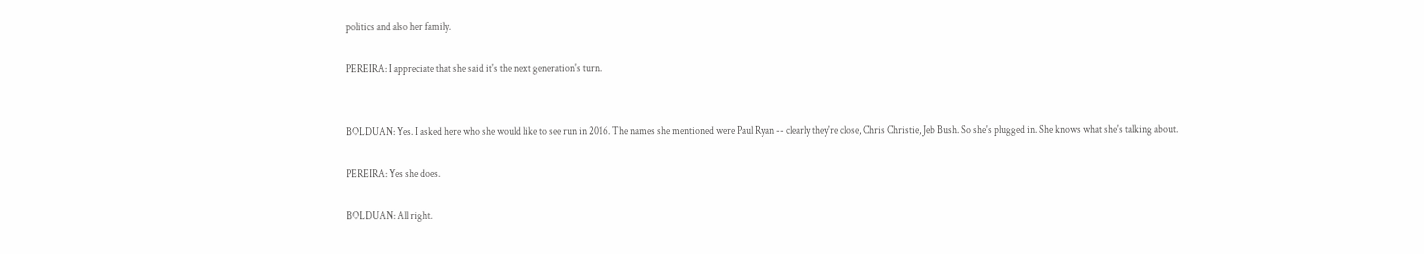politics and also her family.

PEREIRA: I appreciate that she said it's the next generation's turn.


BOLDUAN: Yes. I asked here who she would like to see run in 2016. The names she mentioned were Paul Ryan -- clearly they're close, Chris Christie, Jeb Bush. So she's plugged in. She knows what she's talking about.

PEREIRA: Yes she does.

BOLDUAN: All right.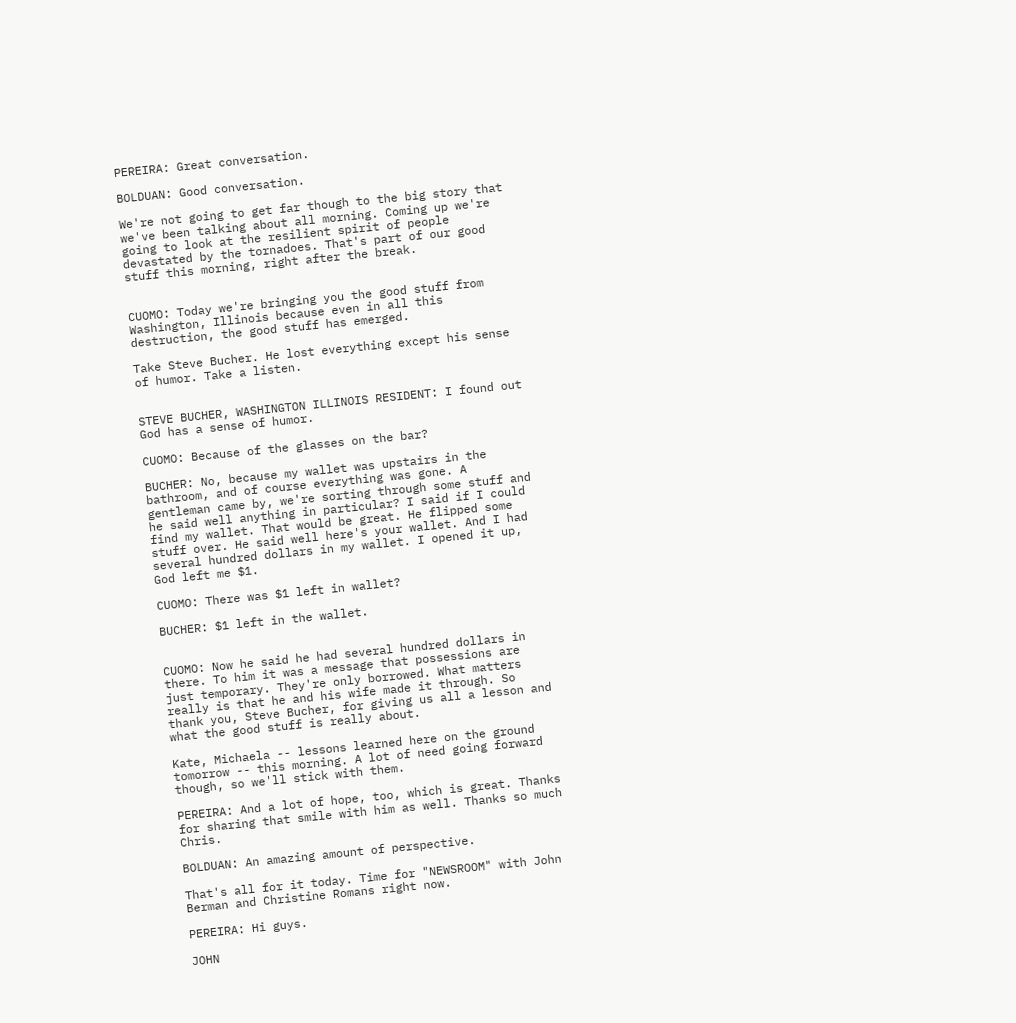PEREIRA: Great conversation.

BOLDUAN: Good conversation.

We're not going to get far though to the big story that we've been talking about all morning. Coming up we're going to look at the resilient spirit of people devastated by the tornadoes. That's part of our good stuff this morning, right after the break.


CUOMO: Today we're bringing you the good stuff from Washington, Illinois because even in all this destruction, the good stuff has emerged.

Take Steve Bucher. He lost everything except his sense of humor. Take a listen.


STEVE BUCHER, WASHINGTON ILLINOIS RESIDENT: I found out God has a sense of humor.

CUOMO: Because of the glasses on the bar?

BUCHER: No, because my wallet was upstairs in the bathroom, and of course everything was gone. A gentleman came by, we're sorting through some stuff and he said well anything in particular? I said if I could find my wallet. That would be great. He flipped some stuff over. He said well here's your wallet. And I had several hundred dollars in my wallet. I opened it up, God left me $1.

CUOMO: There was $1 left in wallet?

BUCHER: $1 left in the wallet.


CUOMO: Now he said he had several hundred dollars in there. To him it was a message that possessions are just temporary. They're only borrowed. What matters really is that he and his wife made it through. So thank you, Steve Bucher, for giving us all a lesson and what the good stuff is really about.

Kate, Michaela -- lessons learned here on the ground tomorrow -- this morning. A lot of need going forward though, so we'll stick with them.

PEREIRA: And a lot of hope, too, which is great. Thanks for sharing that smile with him as well. Thanks so much Chris.

BOLDUAN: An amazing amount of perspective.

That's all for it today. Time for "NEWSROOM" with John Berman and Christine Romans right now.

PEREIRA: Hi guys.

JOHN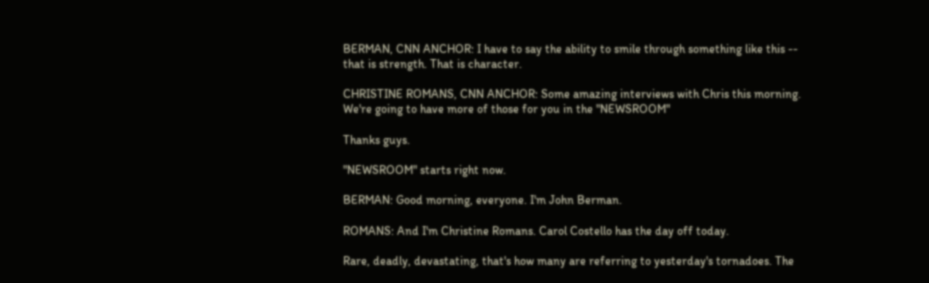BERMAN, CNN ANCHOR: I have to say the ability to smile through something like this -- that is strength. That is character.

CHRISTINE ROMANS, CNN ANCHOR: Some amazing interviews with Chris this morning. We're going to have more of those for you in the "NEWSROOM"

Thanks guys.

"NEWSROOM" starts right now.

BERMAN: Good morning, everyone. I'm John Berman.

ROMANS: And I'm Christine Romans. Carol Costello has the day off today.

Rare, deadly, devastating, that's how many are referring to yesterday's tornadoes. The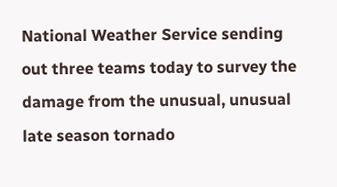National Weather Service sending out three teams today to survey the damage from the unusual, unusual late season tornado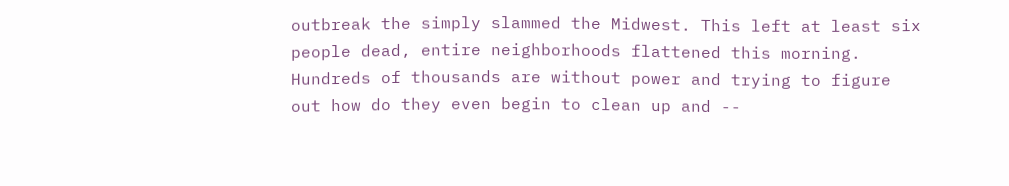outbreak the simply slammed the Midwest. This left at least six people dead, entire neighborhoods flattened this morning. Hundreds of thousands are without power and trying to figure out how do they even begin to clean up and --